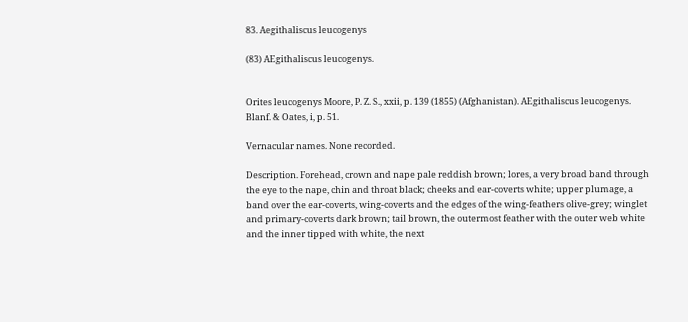83. Aegithaliscus leucogenys

(83) AEgithaliscus leucogenys.


Orites leucogenys Moore, P. Z. S., xxii, p. 139 (1855) (Afghanistan). AEgithaliscus leucogenys. Blanf. & Oates, i, p. 51.

Vernacular names. None recorded.

Description. Forehead, crown and nape pale reddish brown; lores, a very broad band through the eye to the nape, chin and throat black; cheeks and ear-coverts white; upper plumage, a band over the ear-coverts, wing-coverts and the edges of the wing-feathers olive-grey; winglet and primary-coverts dark brown; tail brown, the outermost feather with the outer web white and the inner tipped with white, the next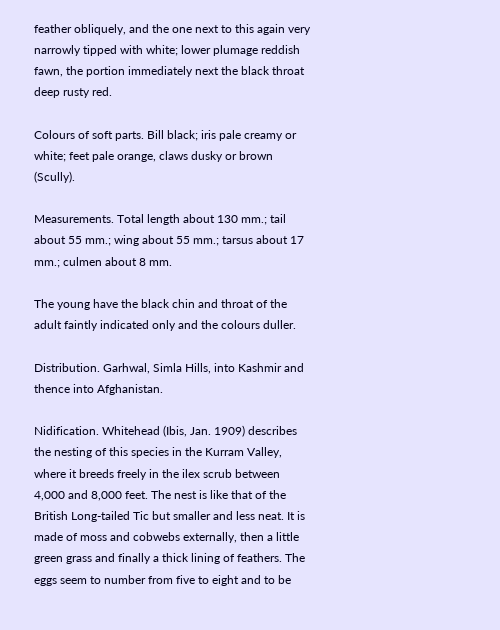feather obliquely, and the one next to this again very narrowly tipped with white; lower plumage reddish fawn, the portion immediately next the black throat deep rusty red.

Colours of soft parts. Bill black; iris pale creamy or white; feet pale orange, claws dusky or brown (Scully).

Measurements. Total length about 130 mm.; tail about 55 mm.; wing about 55 mm.; tarsus about 17 mm.; culmen about 8 mm.

The young have the black chin and throat of the adult faintly indicated only and the colours duller.

Distribution. Garhwal, Simla Hills, into Kashmir and thence into Afghanistan.

Nidification. Whitehead (Ibis, Jan. 1909) describes the nesting of this species in the Kurram Valley, where it breeds freely in the ilex scrub between 4,000 and 8,000 feet. The nest is like that of the British Long-tailed Tic but smaller and less neat. It is made of moss and cobwebs externally, then a little green grass and finally a thick lining of feathers. The eggs seem to number from five to eight and to be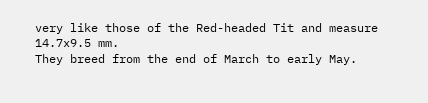very like those of the Red-headed Tit and measure 14.7x9.5 mm.
They breed from the end of March to early May.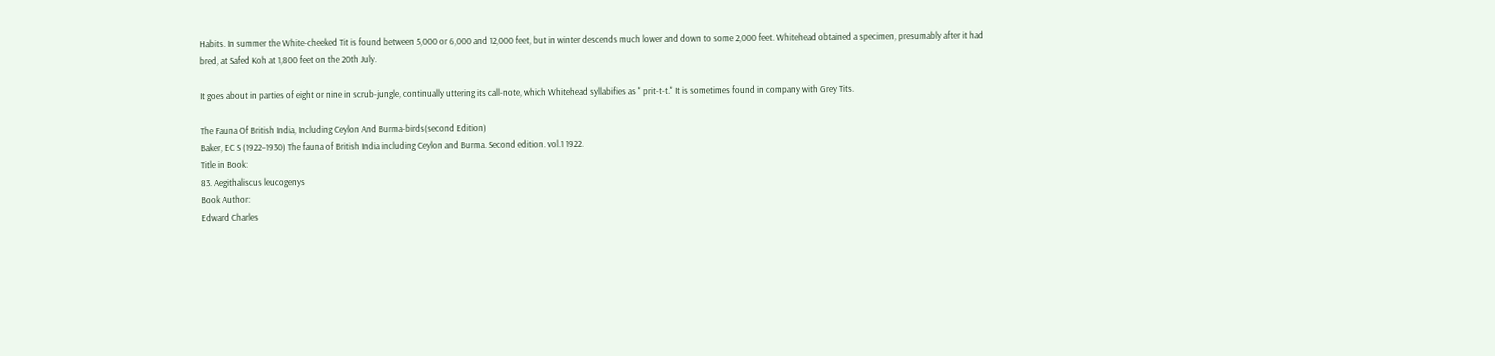Habits. In summer the White-cheeked Tit is found between 5,000 or 6,000 and 12,000 feet, but in winter descends much lower and down to some 2,000 feet. Whitehead obtained a specimen, presumably after it had bred, at Safed Koh at 1,800 feet on the 20th July.

It goes about in parties of eight or nine in scrub-jungle, continually uttering its call-note, which Whitehead syllabifies as " prit-t-t." It is sometimes found in company with Grey Tits.

The Fauna Of British India, Including Ceylon And Burma-birds(second Edition)
Baker, EC S (1922–1930) The fauna of British India including Ceylon and Burma. Second edition. vol.1 1922.
Title in Book:
83. Aegithaliscus leucogenys
Book Author:
Edward Charles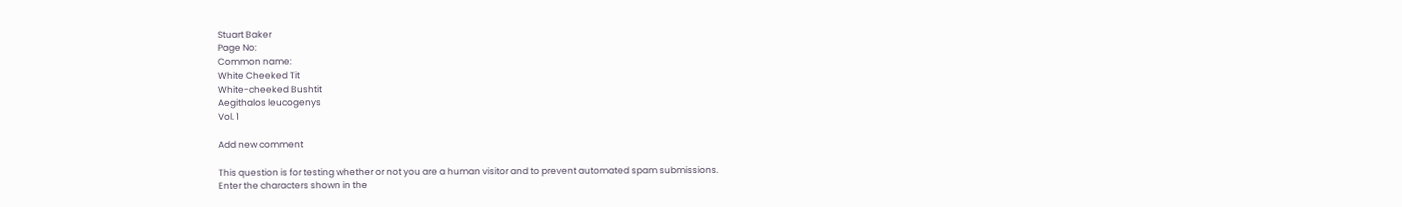Stuart Baker
Page No:
Common name:
White Cheeked Tit
White-cheeked Bushtit
Aegithalos leucogenys
Vol. 1

Add new comment

This question is for testing whether or not you are a human visitor and to prevent automated spam submissions.
Enter the characters shown in the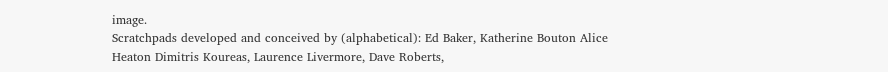image.
Scratchpads developed and conceived by (alphabetical): Ed Baker, Katherine Bouton Alice Heaton Dimitris Koureas, Laurence Livermore, Dave Roberts,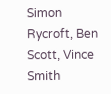Simon Rycroft, Ben Scott, Vince Smith